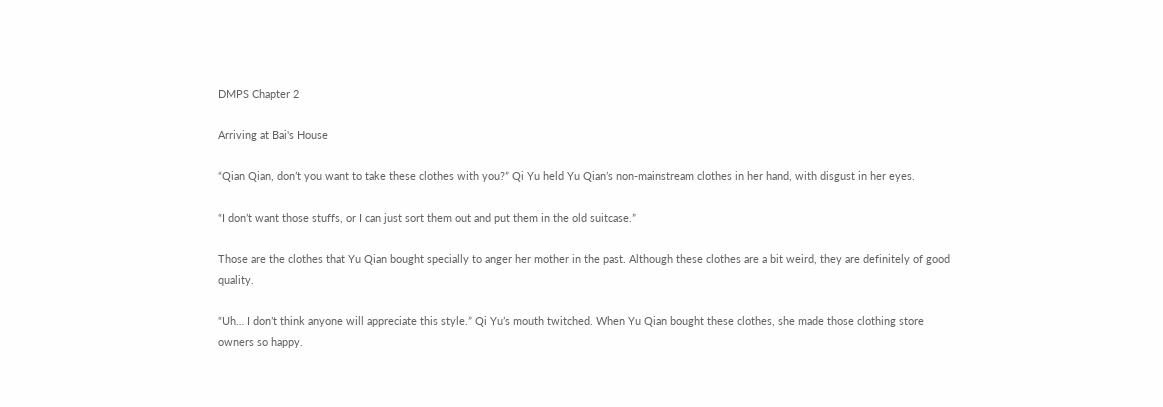DMPS Chapter 2

Arriving at Bai's House

“Qian Qian, don’t you want to take these clothes with you?” Qi Yu held Yu Qian’s non-mainstream clothes in her hand, with disgust in her eyes.

“I don’t want those stuffs, or I can just sort them out and put them in the old suitcase.”

Those are the clothes that Yu Qian bought specially to anger her mother in the past. Although these clothes are a bit weird, they are definitely of good quality.

“Uh… I don’t think anyone will appreciate this style.” Qi Yu’s mouth twitched. When Yu Qian bought these clothes, she made those clothing store owners so happy.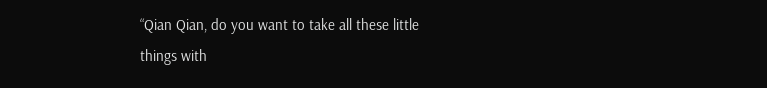“Qian Qian, do you want to take all these little things with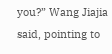you?” Wang Jiajia said, pointing to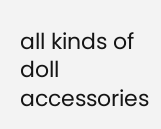all kinds of doll accessories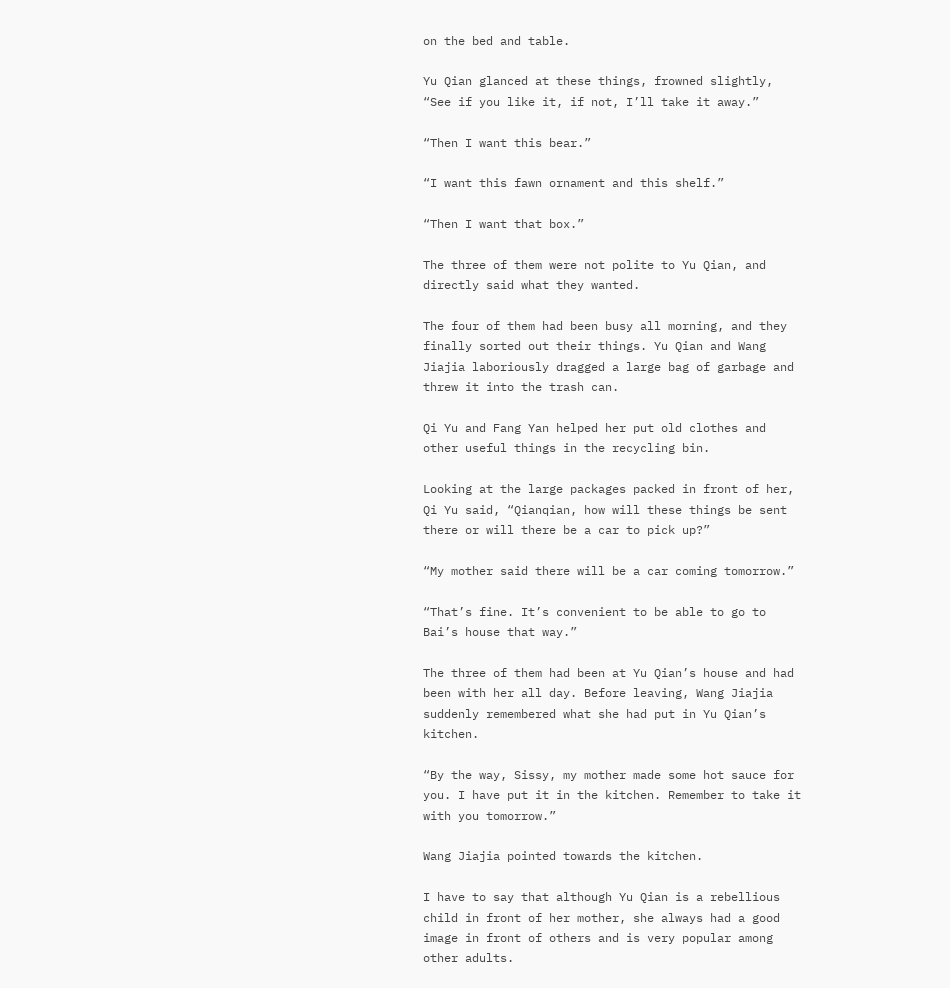on the bed and table.

Yu Qian glanced at these things, frowned slightly, “See if you like it, if not, I’ll take it away.”

“Then I want this bear.”

“I want this fawn ornament and this shelf.”

“Then I want that box.”

The three of them were not polite to Yu Qian, and directly said what they wanted.

The four of them had been busy all morning, and they finally sorted out their things. Yu Qian and Wang Jiajia laboriously dragged a large bag of garbage and threw it into the trash can.

Qi Yu and Fang Yan helped her put old clothes and other useful things in the recycling bin.

Looking at the large packages packed in front of her, Qi Yu said, “Qianqian, how will these things be sent there or will there be a car to pick up?”

“My mother said there will be a car coming tomorrow.”

“That’s fine. It’s convenient to be able to go to Bai’s house that way.”

The three of them had been at Yu Qian’s house and had been with her all day. Before leaving, Wang Jiajia suddenly remembered what she had put in Yu Qian’s kitchen.

“By the way, Sissy, my mother made some hot sauce for you. I have put it in the kitchen. Remember to take it with you tomorrow.”

Wang Jiajia pointed towards the kitchen.

I have to say that although Yu Qian is a rebellious child in front of her mother, she always had a good image in front of others and is very popular among other adults.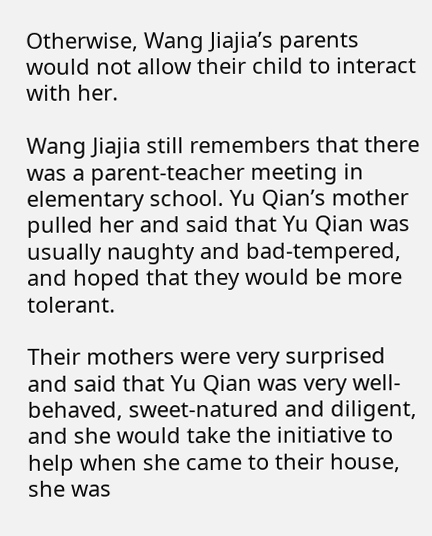Otherwise, Wang Jiajia’s parents would not allow their child to interact with her.

Wang Jiajia still remembers that there was a parent-teacher meeting in elementary school. Yu Qian’s mother pulled her and said that Yu Qian was usually naughty and bad-tempered, and hoped that they would be more tolerant.

Their mothers were very surprised and said that Yu Qian was very well-behaved, sweet-natured and diligent, and she would take the initiative to help when she came to their house, she was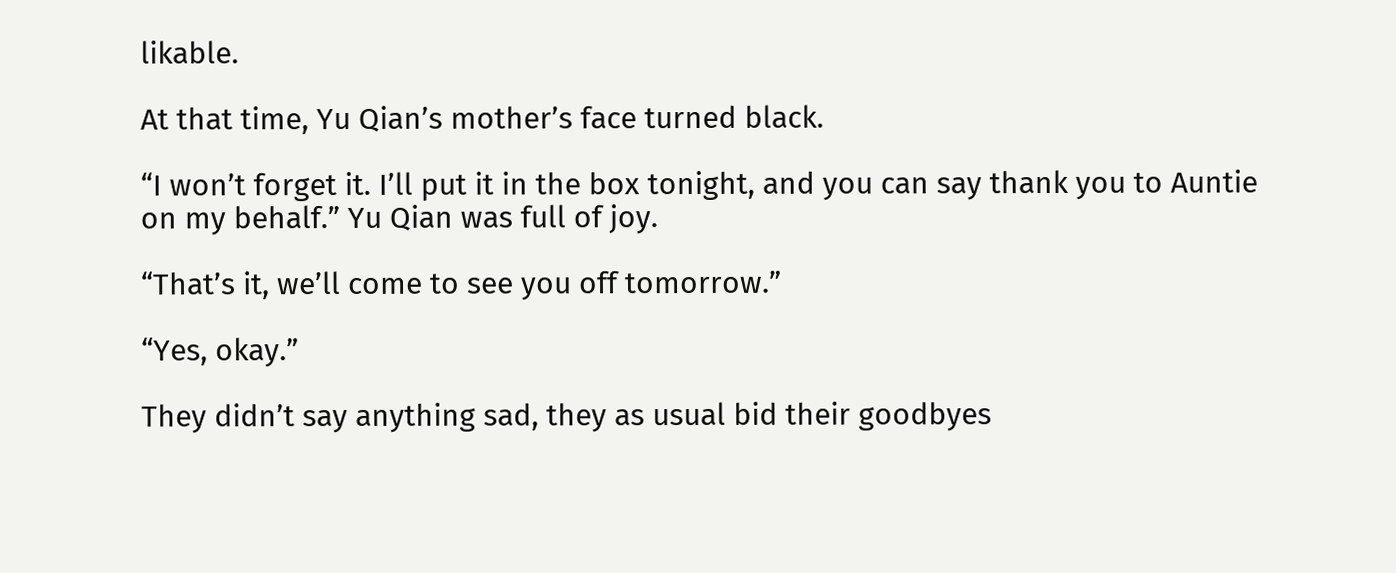likable.

At that time, Yu Qian’s mother’s face turned black.

“I won’t forget it. I’ll put it in the box tonight, and you can say thank you to Auntie on my behalf.” Yu Qian was full of joy.

“That’s it, we’ll come to see you off tomorrow.”

“Yes, okay.”

They didn’t say anything sad, they as usual bid their goodbyes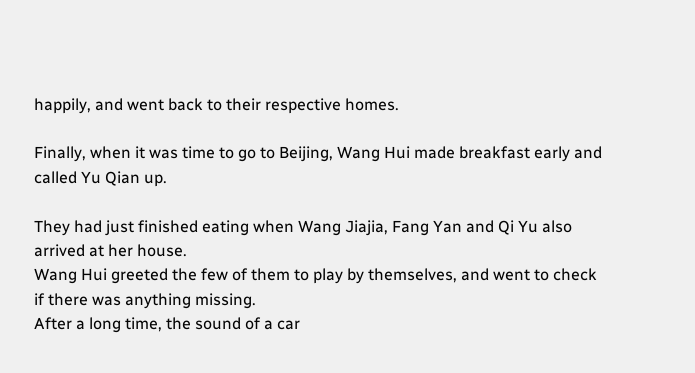happily, and went back to their respective homes.

Finally, when it was time to go to Beijing, Wang Hui made breakfast early and called Yu Qian up.

They had just finished eating when Wang Jiajia, Fang Yan and Qi Yu also arrived at her house.
Wang Hui greeted the few of them to play by themselves, and went to check if there was anything missing.
After a long time, the sound of a car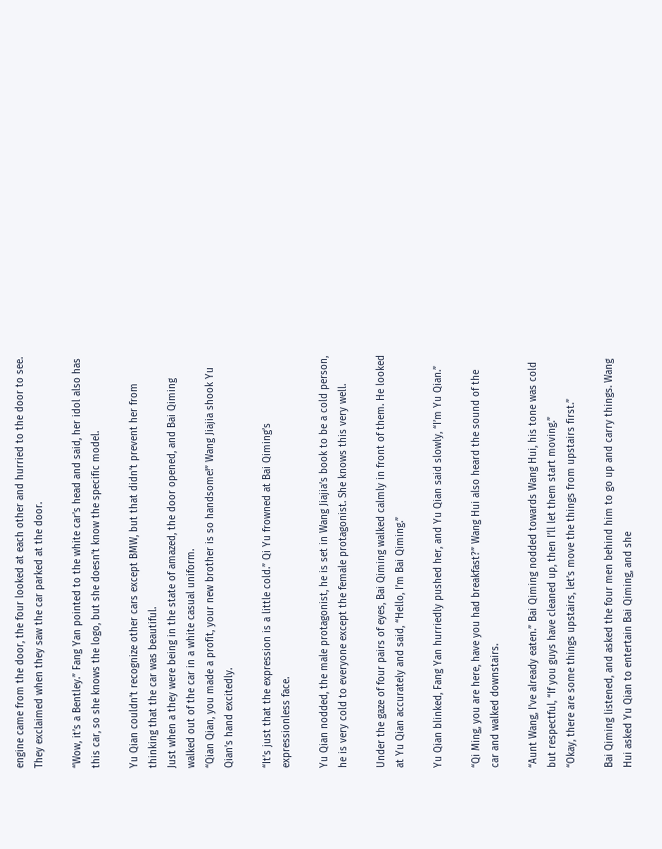engine came from the door, the four looked at each other and hurried to the door to see.
They exclaimed when they saw the car parked at the door.

“Wow, it’s a Bentley.” Fang Yan pointed to the white car’s head and said, her idol also has this car, so she knows the logo, but she doesn’t know the specific model.

Yu Qian couldn’t recognize other cars except BMW, but that didn’t prevent her from thinking that the car was beautiful.
Just when a they were being in the state of amazed, the door opened, and Bai Qiming walked out of the car in a white casual uniform.
“Qian Qian, you made a profit, your new brother is so handsome!” Wang Jiajia shook Yu Qian’s hand excitedly.

“It’s just that the expression is a little cold.” Qi Yu frowned at Bai Qiming’s expressionless face.

Yu Qian nodded, the male protagonist, he is set in Wang Jiajia’s book to be a cold person, he is very cold to everyone except the female protagonist. She knows this very well.

Under the gaze of four pairs of eyes, Bai Qiming walked calmly in front of them. He looked at Yu Qian accurately and said, “Hello, I’m Bai Qiming.”

Yu Qian blinked, Fang Yan hurriedly pushed her, and Yu Qian said slowly, “I’m Yu Qian.”

“Qi Ming, you are here, have you had breakfast?” Wang Hui also heard the sound of the car and walked downstairs.

“Aunt Wang, I’ve already eaten.” Bai Qiming nodded towards Wang Hui, his tone was cold but respectful, “If you guys have cleaned up, then I’ll let them start moving.”
“Okay, there are some things upstairs, let’s move the things from upstairs first.”

Bai Qiming listened, and asked the four men behind him to go up and carry things. Wang Hui asked Yu Qian to entertain Bai Qiming, and she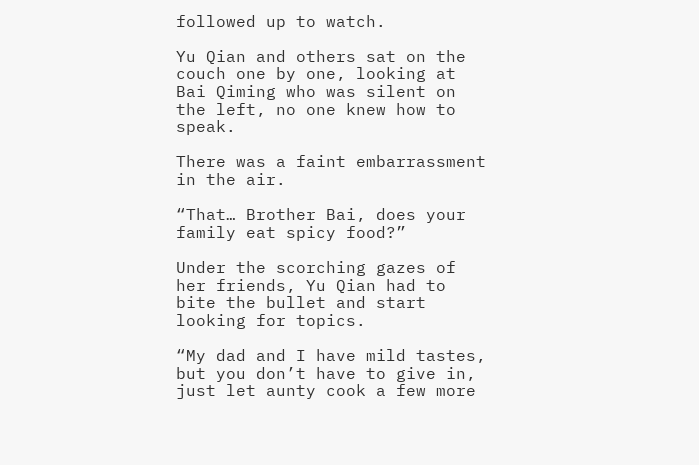followed up to watch.

Yu Qian and others sat on the couch one by one, looking at Bai Qiming who was silent on the left, no one knew how to speak.

There was a faint embarrassment in the air.

“That… Brother Bai, does your family eat spicy food?”

Under the scorching gazes of her friends, Yu Qian had to bite the bullet and start looking for topics.

“My dad and I have mild tastes, but you don’t have to give in, just let aunty cook a few more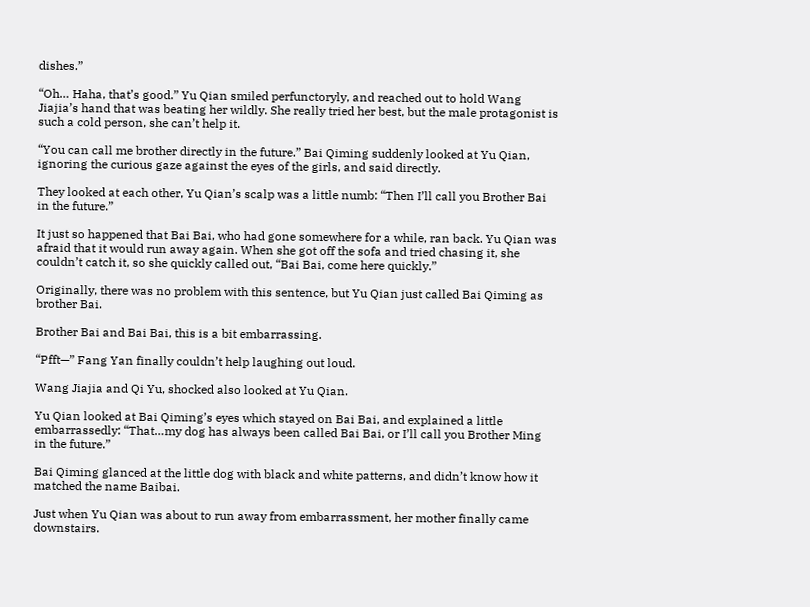dishes.”

“Oh… Haha, that’s good.” Yu Qian smiled perfunctoryly, and reached out to hold Wang Jiajia’s hand that was beating her wildly. She really tried her best, but the male protagonist is such a cold person, she can’t help it.

“You can call me brother directly in the future.” Bai Qiming suddenly looked at Yu Qian, ignoring the curious gaze against the eyes of the girls, and said directly.

They looked at each other, Yu Qian’s scalp was a little numb: “Then I’ll call you Brother Bai in the future.”

It just so happened that Bai Bai, who had gone somewhere for a while, ran back. Yu Qian was afraid that it would run away again. When she got off the sofa and tried chasing it, she couldn’t catch it, so she quickly called out, “Bai Bai, come here quickly.”

Originally, there was no problem with this sentence, but Yu Qian just called Bai Qiming as brother Bai.

Brother Bai and Bai Bai, this is a bit embarrassing.

“Pfft—” Fang Yan finally couldn’t help laughing out loud.

Wang Jiajia and Qi Yu, shocked also looked at Yu Qian.

Yu Qian looked at Bai Qiming’s eyes which stayed on Bai Bai, and explained a little embarrassedly: “That…my dog has always been called Bai Bai, or I’ll call you Brother Ming in the future.”

Bai Qiming glanced at the little dog with black and white patterns, and didn’t know how it matched the name Baibai.

Just when Yu Qian was about to run away from embarrassment, her mother finally came downstairs.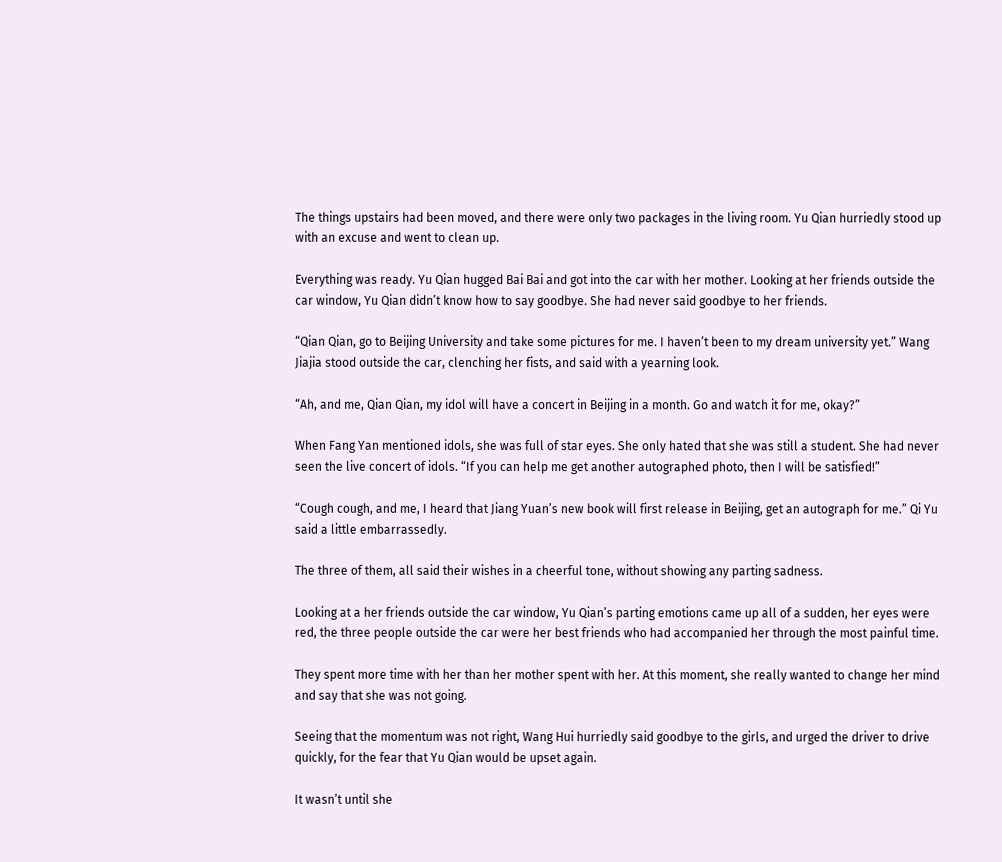The things upstairs had been moved, and there were only two packages in the living room. Yu Qian hurriedly stood up with an excuse and went to clean up.

Everything was ready. Yu Qian hugged Bai Bai and got into the car with her mother. Looking at her friends outside the car window, Yu Qian didn’t know how to say goodbye. She had never said goodbye to her friends.

“Qian Qian, go to Beijing University and take some pictures for me. I haven’t been to my dream university yet.” Wang Jiajia stood outside the car, clenching her fists, and said with a yearning look.

“Ah, and me, Qian Qian, my idol will have a concert in Beijing in a month. Go and watch it for me, okay?”

When Fang Yan mentioned idols, she was full of star eyes. She only hated that she was still a student. She had never seen the live concert of idols. “If you can help me get another autographed photo, then I will be satisfied!”

“Cough cough, and me, I heard that Jiang Yuan’s new book will first release in Beijing, get an autograph for me.” Qi Yu said a little embarrassedly.

The three of them, all said their wishes in a cheerful tone, without showing any parting sadness.

Looking at a her friends outside the car window, Yu Qian’s parting emotions came up all of a sudden, her eyes were red, the three people outside the car were her best friends who had accompanied her through the most painful time.

They spent more time with her than her mother spent with her. At this moment, she really wanted to change her mind and say that she was not going.

Seeing that the momentum was not right, Wang Hui hurriedly said goodbye to the girls, and urged the driver to drive quickly, for the fear that Yu Qian would be upset again.

It wasn’t until she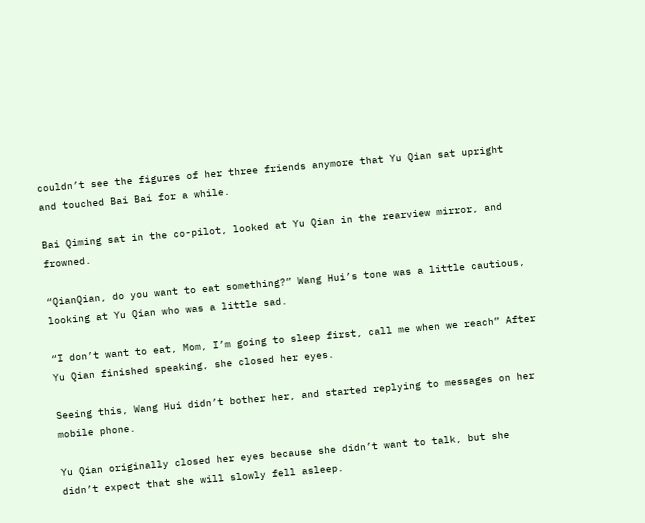couldn’t see the figures of her three friends anymore that Yu Qian sat upright and touched Bai Bai for a while.

Bai Qiming sat in the co-pilot, looked at Yu Qian in the rearview mirror, and frowned.

“QianQian, do you want to eat something?” Wang Hui’s tone was a little cautious, looking at Yu Qian who was a little sad.

“I don’t want to eat, Mom, I’m going to sleep first, call me when we reach” After Yu Qian finished speaking, she closed her eyes.

Seeing this, Wang Hui didn’t bother her, and started replying to messages on her mobile phone.

Yu Qian originally closed her eyes because she didn’t want to talk, but she didn’t expect that she will slowly fell asleep.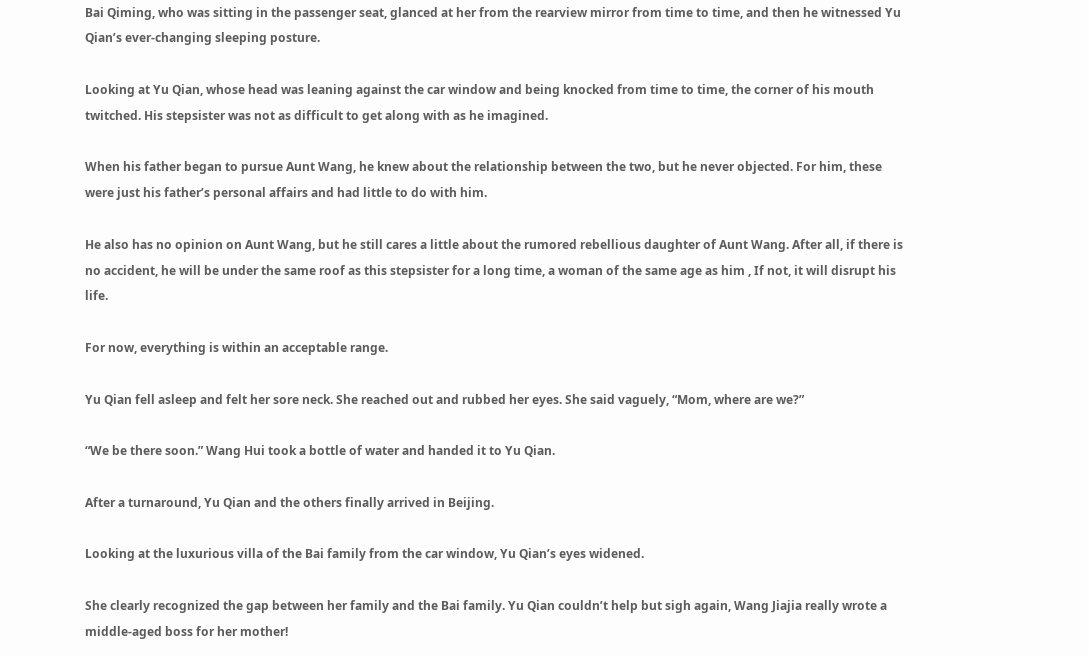Bai Qiming, who was sitting in the passenger seat, glanced at her from the rearview mirror from time to time, and then he witnessed Yu Qian’s ever-changing sleeping posture.

Looking at Yu Qian, whose head was leaning against the car window and being knocked from time to time, the corner of his mouth twitched. His stepsister was not as difficult to get along with as he imagined.

When his father began to pursue Aunt Wang, he knew about the relationship between the two, but he never objected. For him, these were just his father’s personal affairs and had little to do with him.

He also has no opinion on Aunt Wang, but he still cares a little about the rumored rebellious daughter of Aunt Wang. After all, if there is no accident, he will be under the same roof as this stepsister for a long time, a woman of the same age as him , If not, it will disrupt his life.

For now, everything is within an acceptable range.

Yu Qian fell asleep and felt her sore neck. She reached out and rubbed her eyes. She said vaguely, “Mom, where are we?”

“We be there soon.” Wang Hui took a bottle of water and handed it to Yu Qian.

After a turnaround, Yu Qian and the others finally arrived in Beijing.

Looking at the luxurious villa of the Bai family from the car window, Yu Qian’s eyes widened.

She clearly recognized the gap between her family and the Bai family. Yu Qian couldn’t help but sigh again, Wang Jiajia really wrote a middle-aged boss for her mother!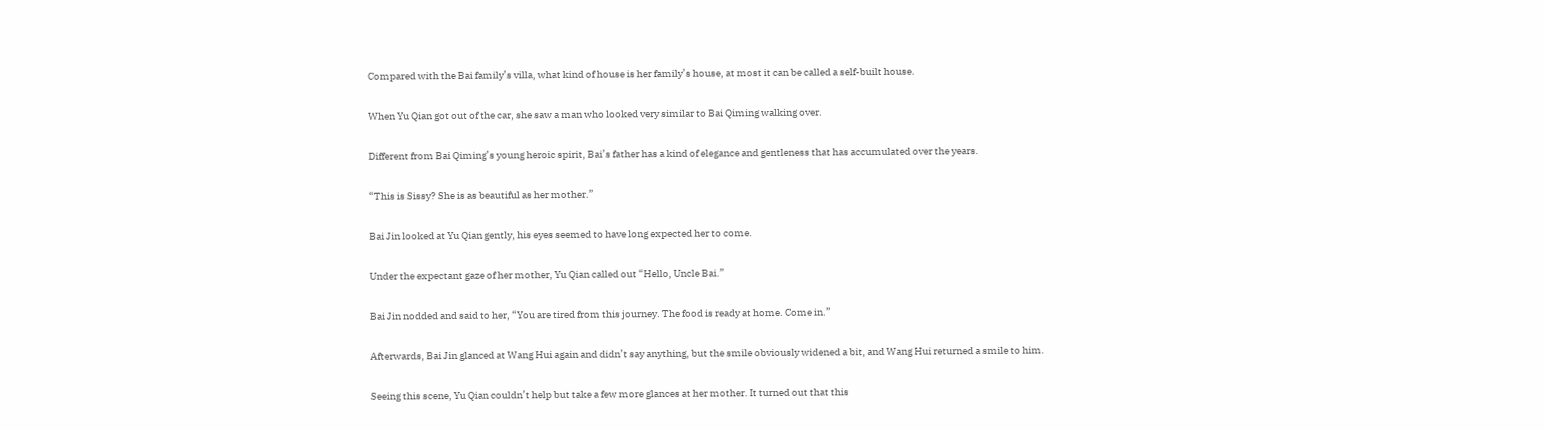Compared with the Bai family’s villa, what kind of house is her family’s house, at most it can be called a self-built house.

When Yu Qian got out of the car, she saw a man who looked very similar to Bai Qiming walking over.

Different from Bai Qiming’s young heroic spirit, Bai’s father has a kind of elegance and gentleness that has accumulated over the years.

“This is Sissy? She is as beautiful as her mother.”

Bai Jin looked at Yu Qian gently, his eyes seemed to have long expected her to come.

Under the expectant gaze of her mother, Yu Qian called out “Hello, Uncle Bai.”

Bai Jin nodded and said to her, “You are tired from this journey. The food is ready at home. Come in.”

Afterwards, Bai Jin glanced at Wang Hui again and didn’t say anything, but the smile obviously widened a bit, and Wang Hui returned a smile to him.

Seeing this scene, Yu Qian couldn’t help but take a few more glances at her mother. It turned out that this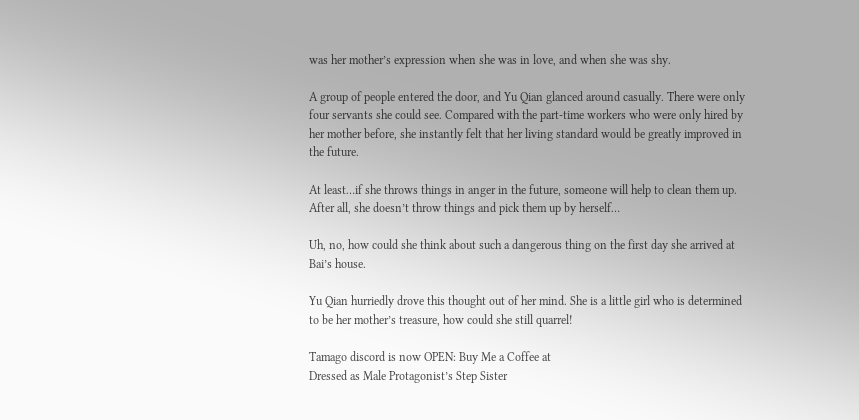was her mother’s expression when she was in love, and when she was shy.

A group of people entered the door, and Yu Qian glanced around casually. There were only four servants she could see. Compared with the part-time workers who were only hired by her mother before, she instantly felt that her living standard would be greatly improved in the future.

At least…if she throws things in anger in the future, someone will help to clean them up. After all, she doesn’t throw things and pick them up by herself…

Uh, no, how could she think about such a dangerous thing on the first day she arrived at Bai’s house.

Yu Qian hurriedly drove this thought out of her mind. She is a little girl who is determined to be her mother’s treasure, how could she still quarrel!

Tamago discord is now OPEN: Buy Me a Coffee at
Dressed as Male Protagonist’s Step Sister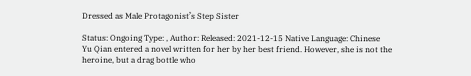Dressed as Male Protagonist’s Step Sister

Status: Ongoing Type: , Author: Released: 2021-12-15 Native Language: Chinese
Yu Qian entered a novel written for her by her best friend. However, she is not the heroine, but a drag bottle who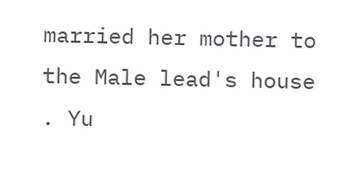married her mother to the Male lead's house . Yu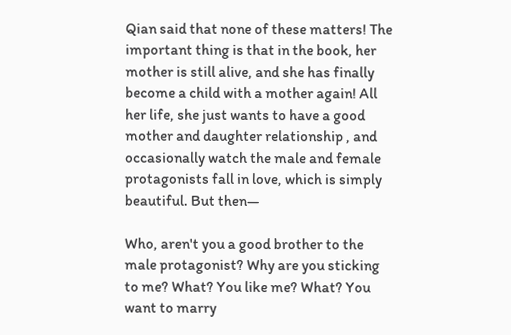Qian said that none of these matters! The important thing is that in the book, her mother is still alive, and she has finally become a child with a mother again! All her life, she just wants to have a good mother and daughter relationship , and occasionally watch the male and female protagonists fall in love, which is simply beautiful. But then—

Who, aren't you a good brother to the male protagonist? Why are you sticking to me? What? You like me? What? You want to marry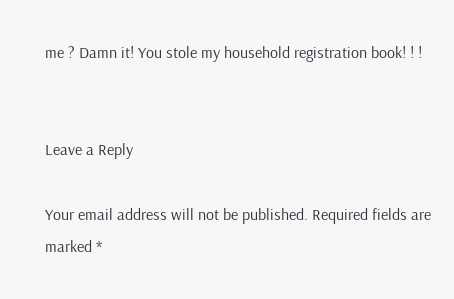me ? Damn it! You stole my household registration book! ! !


Leave a Reply

Your email address will not be published. Required fields are marked *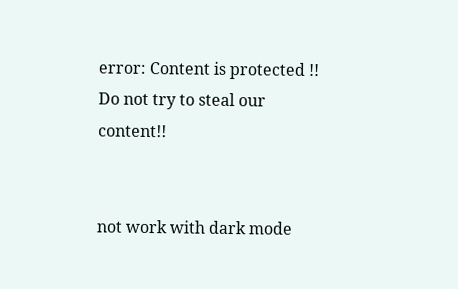error: Content is protected !! Do not try to steal our content!!


not work with dark mode